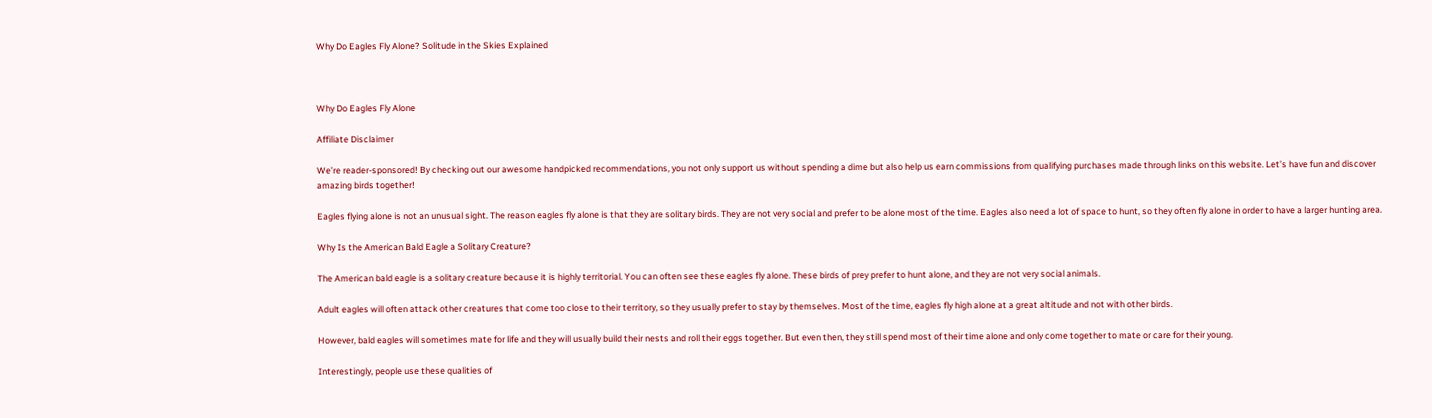Why Do Eagles Fly Alone? Solitude in the Skies Explained



Why Do Eagles Fly Alone

Affiliate Disclaimer

We’re reader-sponsored! By checking out our awesome handpicked recommendations, you not only support us without spending a dime but also help us earn commissions from qualifying purchases made through links on this website. Let’s have fun and discover amazing birds together!

Eagles flying alone is not an unusual sight. The reason eagles fly alone is that they are solitary birds. They are not very social and prefer to be alone most of the time. Eagles also need a lot of space to hunt, so they often fly alone in order to have a larger hunting area.

Why Is the American Bald Eagle a Solitary Creature?

The American bald eagle is a solitary creature because it is highly territorial. You can often see these eagles fly alone. These birds of prey prefer to hunt alone, and they are not very social animals.

Adult eagles will often attack other creatures that come too close to their territory, so they usually prefer to stay by themselves. Most of the time, eagles fly high alone at a great altitude and not with other birds.

However, bald eagles will sometimes mate for life and they will usually build their nests and roll their eggs together. But even then, they still spend most of their time alone and only come together to mate or care for their young.

Interestingly, people use these qualities of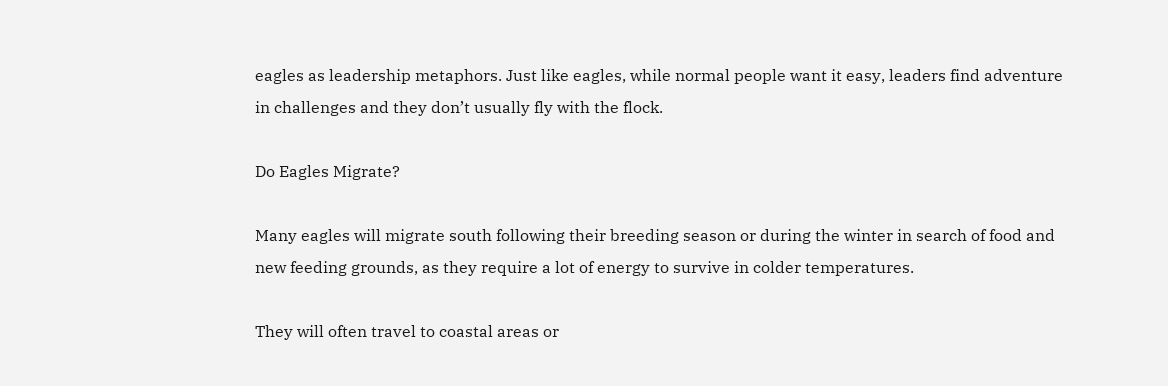eagles as leadership metaphors. Just like eagles, while normal people want it easy, leaders find adventure in challenges and they don’t usually fly with the flock.

Do Eagles Migrate?

Many eagles will migrate south following their breeding season or during the winter in search of food and new feeding grounds, as they require a lot of energy to survive in colder temperatures.

They will often travel to coastal areas or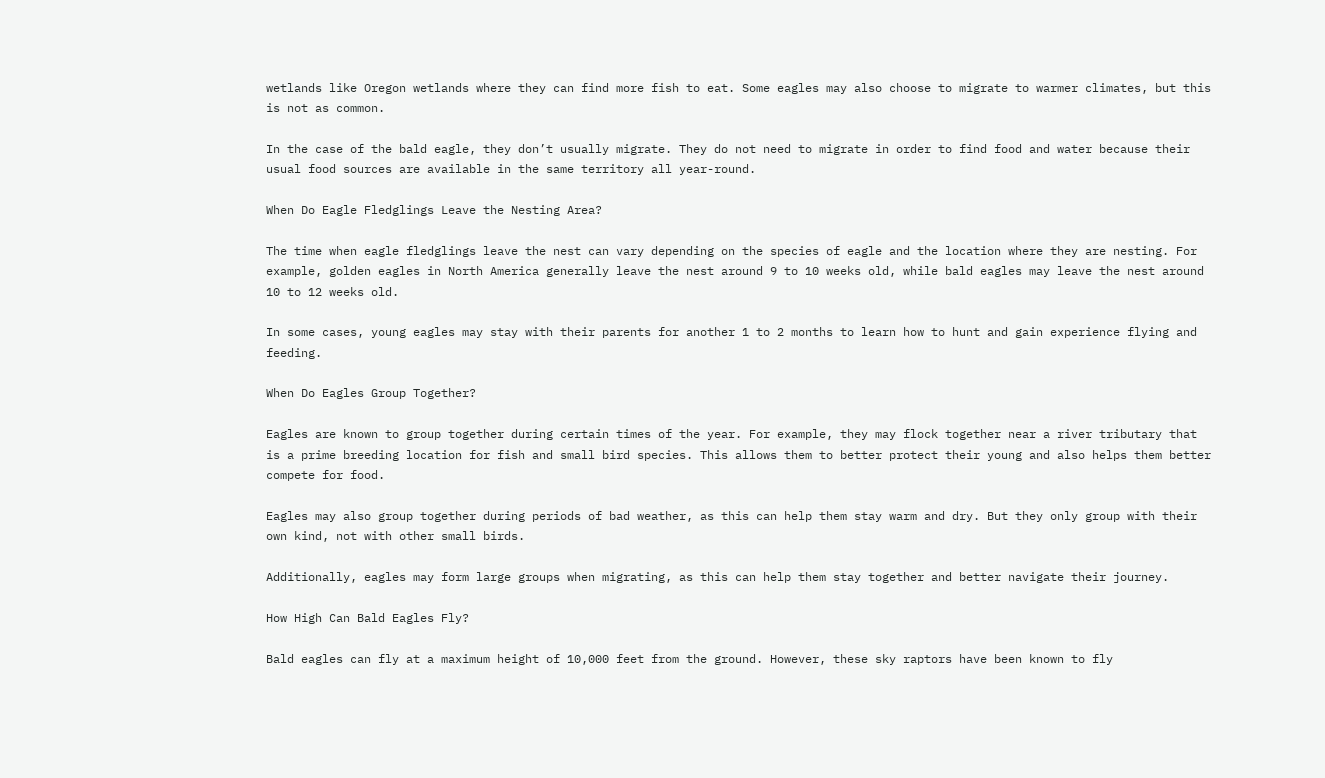wetlands like Oregon wetlands where they can find more fish to eat. Some eagles may also choose to migrate to warmer climates, but this is not as common.

In the case of the bald eagle, they don’t usually migrate. They do not need to migrate in order to find food and water because their usual food sources are available in the same territory all year-round.

When Do Eagle Fledglings Leave the Nesting Area?

The time when eagle fledglings leave the nest can vary depending on the species of eagle and the location where they are nesting. For example, golden eagles in North America generally leave the nest around 9 to 10 weeks old, while bald eagles may leave the nest around 10 to 12 weeks old.

In some cases, young eagles may stay with their parents for another 1 to 2 months to learn how to hunt and gain experience flying and feeding.

When Do Eagles Group Together?

Eagles are known to group together during certain times of the year. For example, they may flock together near a river tributary that is a prime breeding location for fish and small bird species. This allows them to better protect their young and also helps them better compete for food.

Eagles may also group together during periods of bad weather, as this can help them stay warm and dry. But they only group with their own kind, not with other small birds.

Additionally, eagles may form large groups when migrating, as this can help them stay together and better navigate their journey.

How High Can Bald Eagles Fly?

Bald eagles can fly at a maximum height of 10,000 feet from the ground. However, these sky raptors have been known to fly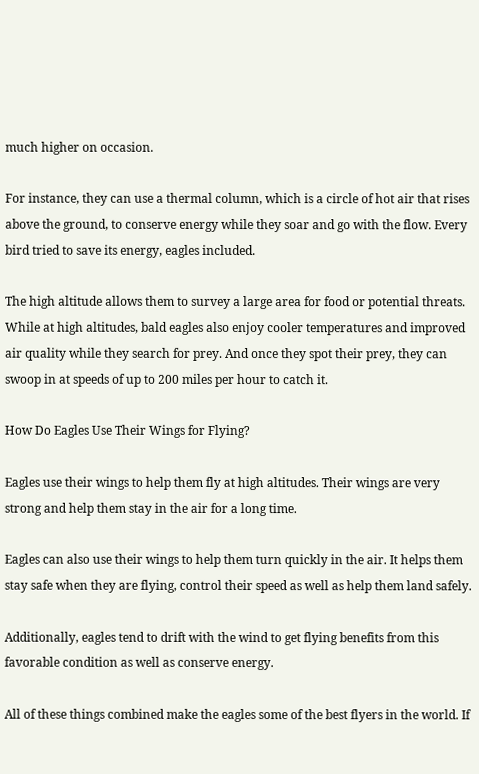much higher on occasion.

For instance, they can use a thermal column, which is a circle of hot air that rises above the ground, to conserve energy while they soar and go with the flow. Every bird tried to save its energy, eagles included.

The high altitude allows them to survey a large area for food or potential threats. While at high altitudes, bald eagles also enjoy cooler temperatures and improved air quality while they search for prey. And once they spot their prey, they can swoop in at speeds of up to 200 miles per hour to catch it.

How Do Eagles Use Their Wings for Flying?

Eagles use their wings to help them fly at high altitudes. Their wings are very strong and help them stay in the air for a long time.

Eagles can also use their wings to help them turn quickly in the air. It helps them stay safe when they are flying, control their speed as well as help them land safely.

Additionally, eagles tend to drift with the wind to get flying benefits from this favorable condition as well as conserve energy.

All of these things combined make the eagles some of the best flyers in the world. If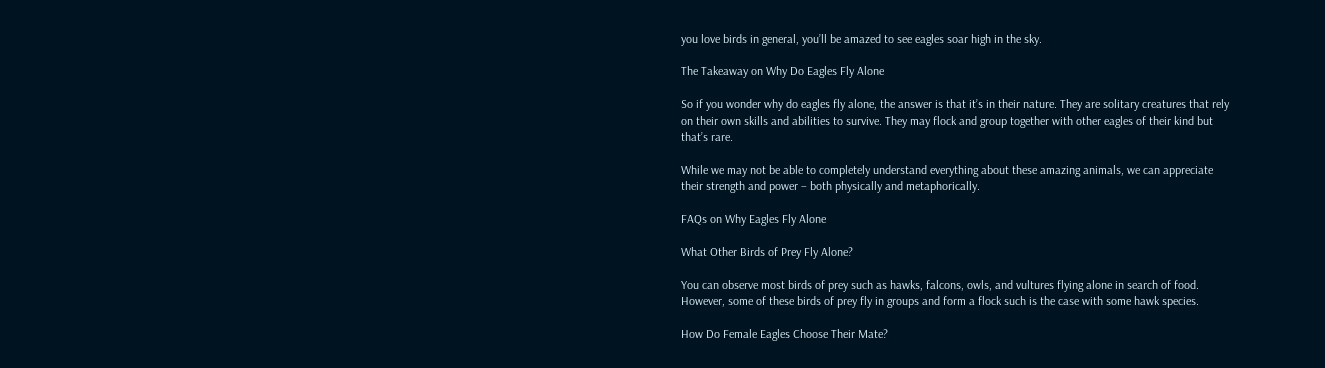you love birds in general, you’ll be amazed to see eagles soar high in the sky.

The Takeaway on Why Do Eagles Fly Alone

So if you wonder why do eagles fly alone, the answer is that it’s in their nature. They are solitary creatures that rely on their own skills and abilities to survive. They may flock and group together with other eagles of their kind but that’s rare.

While we may not be able to completely understand everything about these amazing animals, we can appreciate their strength and power – both physically and metaphorically.

FAQs on Why Eagles Fly Alone

What Other Birds of Prey Fly Alone?

You can observe most birds of prey such as hawks, falcons, owls, and vultures flying alone in search of food. However, some of these birds of prey fly in groups and form a flock such is the case with some hawk species.

How Do Female Eagles Choose Their Mate?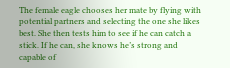The female eagle chooses her mate by flying with potential partners and selecting the one she likes best. She then tests him to see if he can catch a stick. If he can, she knows he’s strong and capable of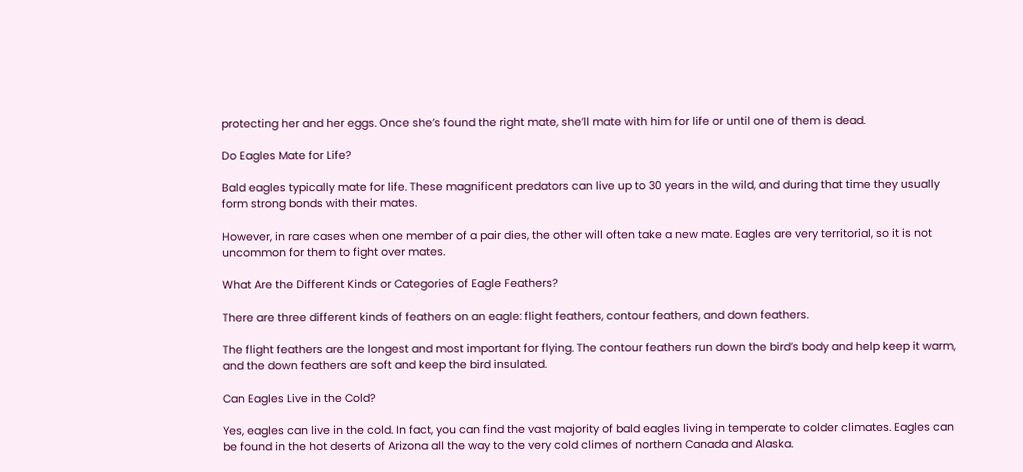protecting her and her eggs. Once she’s found the right mate, she’ll mate with him for life or until one of them is dead.

Do Eagles Mate for Life?

Bald eagles typically mate for life. These magnificent predators can live up to 30 years in the wild, and during that time they usually form strong bonds with their mates.

However, in rare cases when one member of a pair dies, the other will often take a new mate. Eagles are very territorial, so it is not uncommon for them to fight over mates.

What Are the Different Kinds or Categories of Eagle Feathers?

There are three different kinds of feathers on an eagle: flight feathers, contour feathers, and down feathers.

The flight feathers are the longest and most important for flying. The contour feathers run down the bird’s body and help keep it warm, and the down feathers are soft and keep the bird insulated.

Can Eagles Live in the Cold?

Yes, eagles can live in the cold. In fact, you can find the vast majority of bald eagles living in temperate to colder climates. Eagles can be found in the hot deserts of Arizona all the way to the very cold climes of northern Canada and Alaska.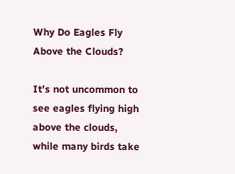Why Do Eagles Fly Above the Clouds?

It’s not uncommon to see eagles flying high above the clouds, while many birds take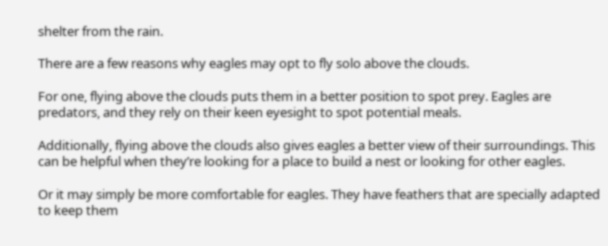shelter from the rain.

There are a few reasons why eagles may opt to fly solo above the clouds.

For one, flying above the clouds puts them in a better position to spot prey. Eagles are predators, and they rely on their keen eyesight to spot potential meals.

Additionally, flying above the clouds also gives eagles a better view of their surroundings. This can be helpful when they’re looking for a place to build a nest or looking for other eagles.

Or it may simply be more comfortable for eagles. They have feathers that are specially adapted to keep them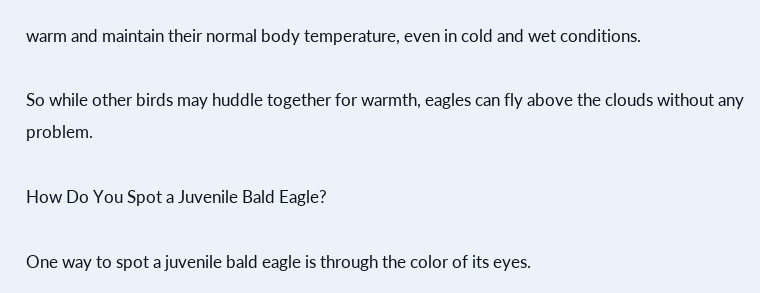warm and maintain their normal body temperature, even in cold and wet conditions.

So while other birds may huddle together for warmth, eagles can fly above the clouds without any problem.

How Do You Spot a Juvenile Bald Eagle?

One way to spot a juvenile bald eagle is through the color of its eyes.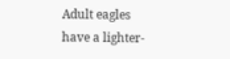Adult eagles have a lighter-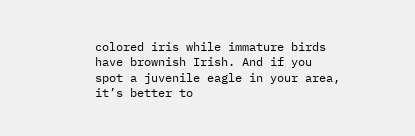colored iris while immature birds have brownish Irish. And if you spot a juvenile eagle in your area, it’s better to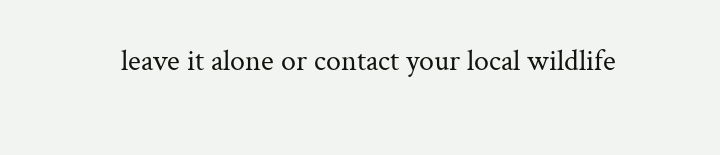leave it alone or contact your local wildlife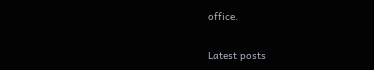office.

Latest posts